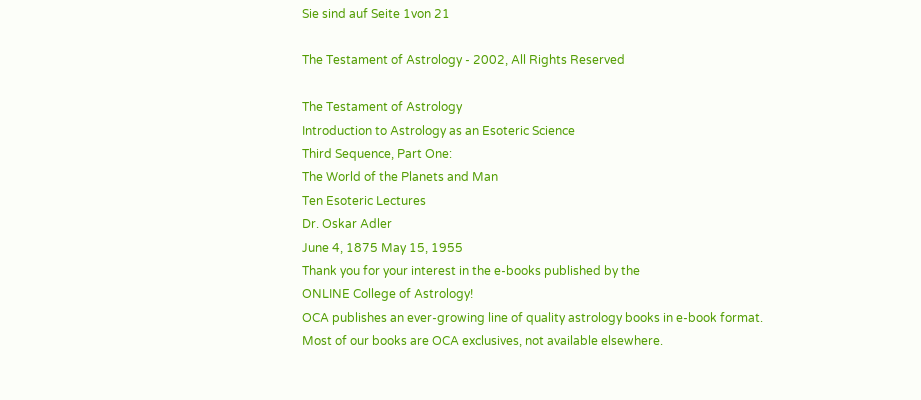Sie sind auf Seite 1von 21

The Testament of Astrology - 2002, All Rights Reserved

The Testament of Astrology
Introduction to Astrology as an Esoteric Science
Third Sequence, Part One:
The World of the Planets and Man
Ten Esoteric Lectures
Dr. Oskar Adler
June 4, 1875 May 15, 1955
Thank you for your interest in the e-books published by the
ONLINE College of Astrology!
OCA publishes an ever-growing line of quality astrology books in e-book format.
Most of our books are OCA exclusives, not available elsewhere.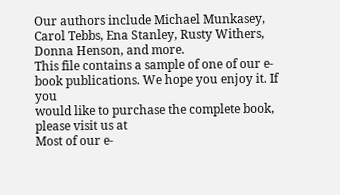Our authors include Michael Munkasey, Carol Tebbs, Ena Stanley, Rusty Withers,
Donna Henson, and more.
This file contains a sample of one of our e-book publications. We hope you enjoy it. If you
would like to purchase the complete book, please visit us at
Most of our e-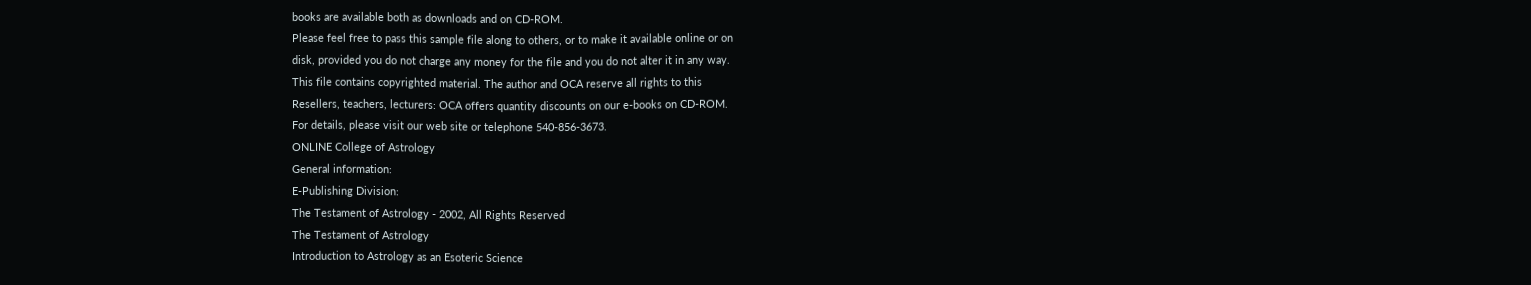books are available both as downloads and on CD-ROM.
Please feel free to pass this sample file along to others, or to make it available online or on
disk, provided you do not charge any money for the file and you do not alter it in any way.
This file contains copyrighted material. The author and OCA reserve all rights to this
Resellers, teachers, lecturers: OCA offers quantity discounts on our e-books on CD-ROM.
For details, please visit our web site or telephone 540-856-3673.
ONLINE College of Astrology
General information:
E-Publishing Division:
The Testament of Astrology - 2002, All Rights Reserved
The Testament of Astrology
Introduction to Astrology as an Esoteric Science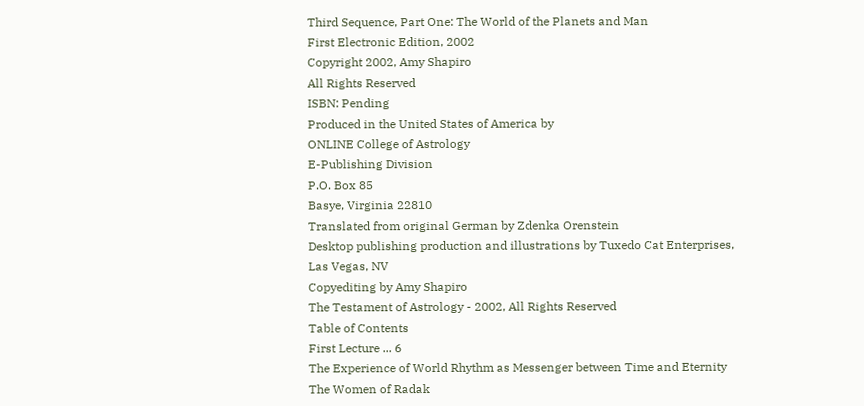Third Sequence, Part One: The World of the Planets and Man
First Electronic Edition, 2002
Copyright 2002, Amy Shapiro
All Rights Reserved
ISBN: Pending
Produced in the United States of America by
ONLINE College of Astrology
E-Publishing Division
P.O. Box 85
Basye, Virginia 22810
Translated from original German by Zdenka Orenstein
Desktop publishing production and illustrations by Tuxedo Cat Enterprises,
Las Vegas, NV
Copyediting by Amy Shapiro
The Testament of Astrology - 2002, All Rights Reserved
Table of Contents
First Lecture ... 6
The Experience of World Rhythm as Messenger between Time and Eternity
The Women of Radak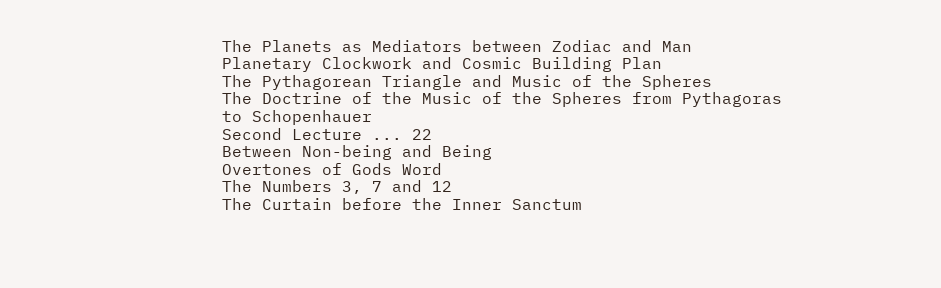The Planets as Mediators between Zodiac and Man
Planetary Clockwork and Cosmic Building Plan
The Pythagorean Triangle and Music of the Spheres
The Doctrine of the Music of the Spheres from Pythagoras to Schopenhauer
Second Lecture ... 22
Between Non-being and Being
Overtones of Gods Word
The Numbers 3, 7 and 12
The Curtain before the Inner Sanctum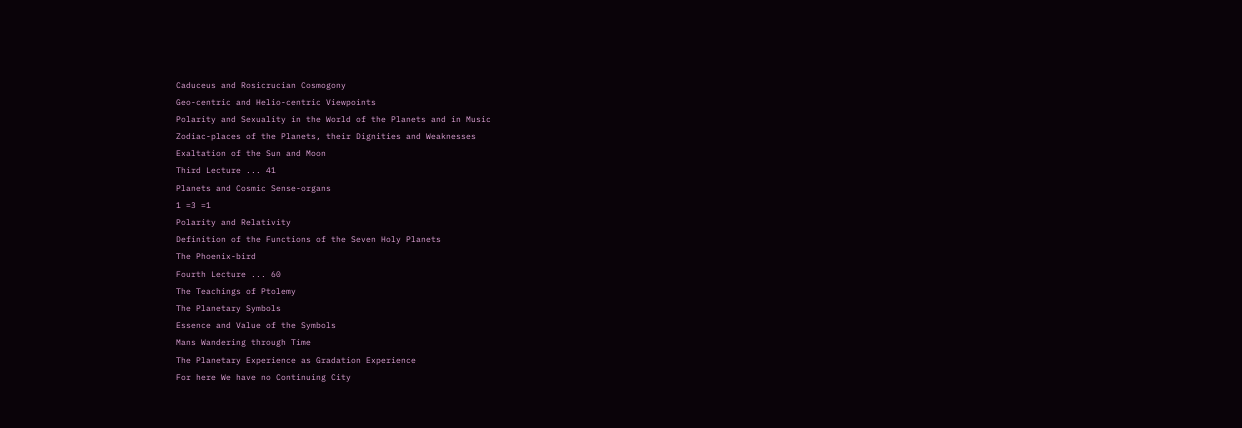Caduceus and Rosicrucian Cosmogony
Geo-centric and Helio-centric Viewpoints
Polarity and Sexuality in the World of the Planets and in Music
Zodiac-places of the Planets, their Dignities and Weaknesses
Exaltation of the Sun and Moon
Third Lecture ... 41
Planets and Cosmic Sense-organs
1 =3 =1
Polarity and Relativity
Definition of the Functions of the Seven Holy Planets
The Phoenix-bird
Fourth Lecture ... 60
The Teachings of Ptolemy
The Planetary Symbols
Essence and Value of the Symbols
Mans Wandering through Time
The Planetary Experience as Gradation Experience
For here We have no Continuing City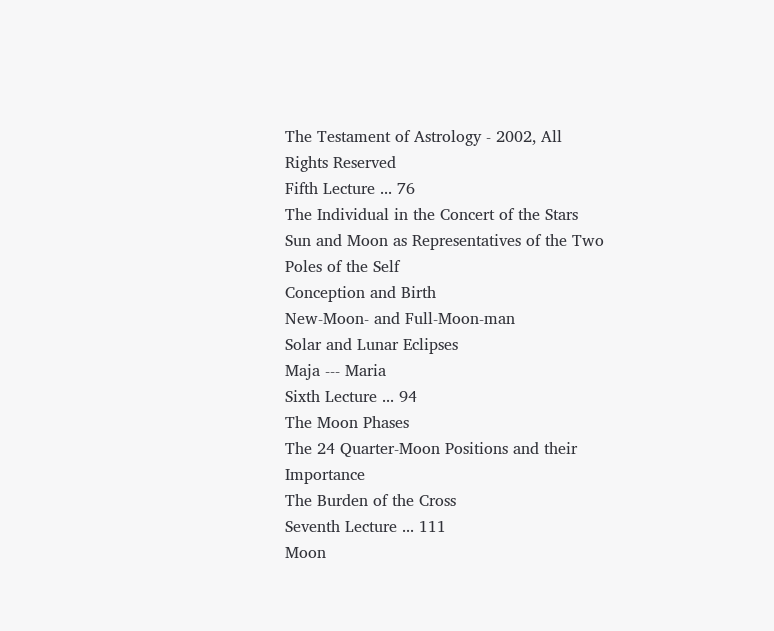The Testament of Astrology - 2002, All Rights Reserved
Fifth Lecture ... 76
The Individual in the Concert of the Stars
Sun and Moon as Representatives of the Two Poles of the Self
Conception and Birth
New-Moon- and Full-Moon-man
Solar and Lunar Eclipses
Maja --- Maria
Sixth Lecture ... 94
The Moon Phases
The 24 Quarter-Moon Positions and their Importance
The Burden of the Cross
Seventh Lecture ... 111
Moon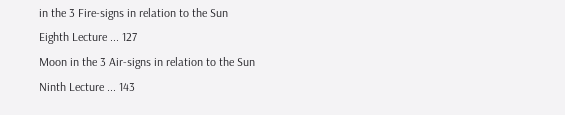in the 3 Fire-signs in relation to the Sun
Eighth Lecture ... 127
Moon in the 3 Air-signs in relation to the Sun
Ninth Lecture ... 143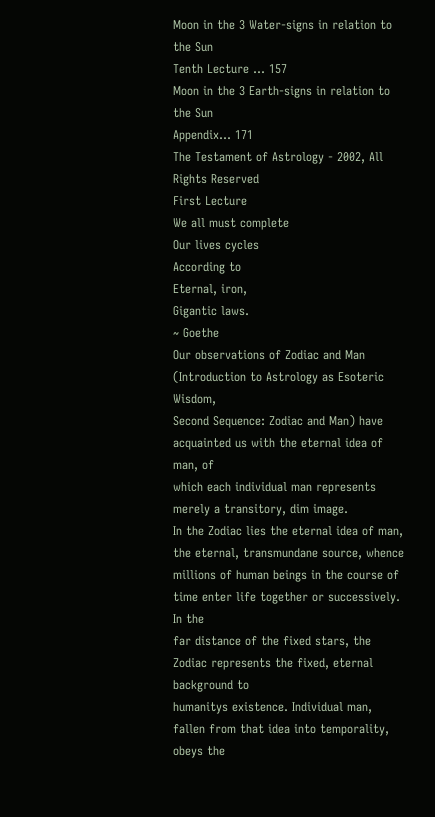Moon in the 3 Water-signs in relation to the Sun
Tenth Lecture ... 157
Moon in the 3 Earth-signs in relation to the Sun
Appendix... 171
The Testament of Astrology - 2002, All Rights Reserved
First Lecture
We all must complete
Our lives cycles
According to
Eternal, iron,
Gigantic laws.
~ Goethe
Our observations of Zodiac and Man (Introduction to Astrology as Esoteric Wisdom,
Second Sequence: Zodiac and Man) have acquainted us with the eternal idea of man, of
which each individual man represents merely a transitory, dim image.
In the Zodiac lies the eternal idea of man, the eternal, transmundane source, whence
millions of human beings in the course of time enter life together or successively. In the
far distance of the fixed stars, the Zodiac represents the fixed, eternal background to
humanitys existence. Individual man, fallen from that idea into temporality, obeys the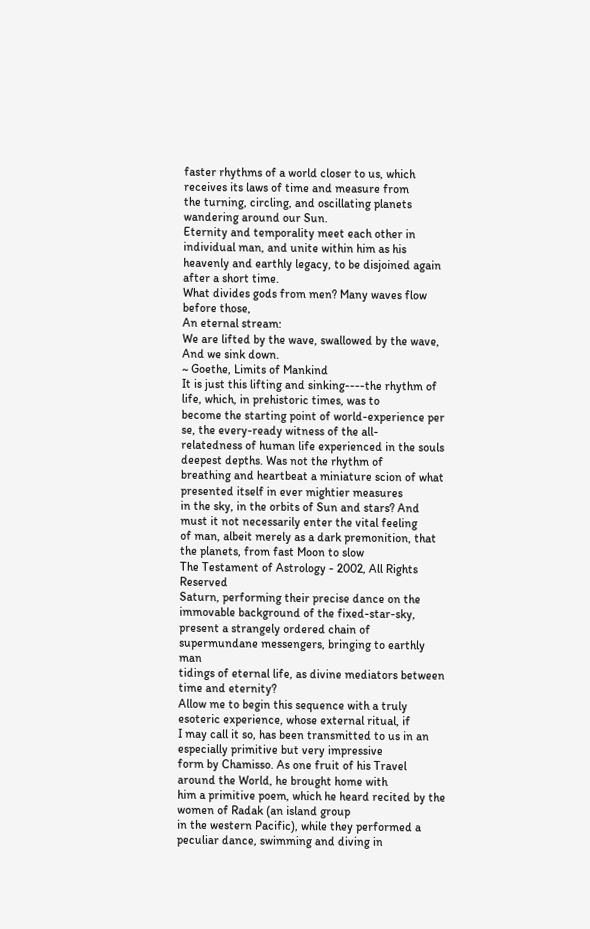faster rhythms of a world closer to us, which receives its laws of time and measure from
the turning, circling, and oscillating planets wandering around our Sun.
Eternity and temporality meet each other in individual man, and unite within him as his
heavenly and earthly legacy, to be disjoined again after a short time.
What divides gods from men? Many waves flow before those,
An eternal stream:
We are lifted by the wave, swallowed by the wave,
And we sink down.
~ Goethe, Limits of Mankind
It is just this lifting and sinking----the rhythm of life, which, in prehistoric times, was to
become the starting point of world-experience per se, the every-ready witness of the all-
relatedness of human life experienced in the souls deepest depths. Was not the rhythm of
breathing and heartbeat a miniature scion of what presented itself in ever mightier measures
in the sky, in the orbits of Sun and stars? And must it not necessarily enter the vital feeling
of man, albeit merely as a dark premonition, that the planets, from fast Moon to slow
The Testament of Astrology - 2002, All Rights Reserved
Saturn, performing their precise dance on the immovable background of the fixed-star-sky,
present a strangely ordered chain of supermundane messengers, bringing to earthly man
tidings of eternal life, as divine mediators between time and eternity?
Allow me to begin this sequence with a truly esoteric experience, whose external ritual, if
I may call it so, has been transmitted to us in an especially primitive but very impressive
form by Chamisso. As one fruit of his Travel around the World, he brought home with
him a primitive poem, which he heard recited by the women of Radak (an island group
in the western Pacific), while they performed a peculiar dance, swimming and diving in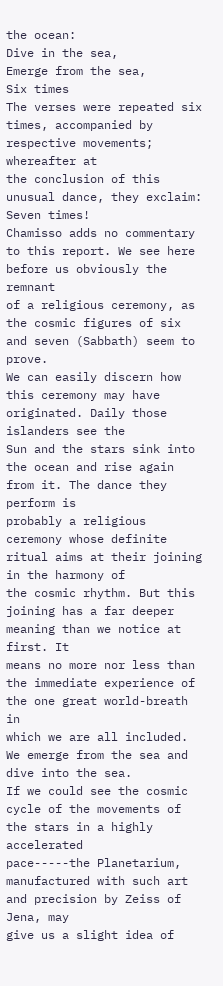the ocean:
Dive in the sea,
Emerge from the sea,
Six times
The verses were repeated six times, accompanied by respective movements; whereafter at
the conclusion of this unusual dance, they exclaim:
Seven times!
Chamisso adds no commentary to this report. We see here before us obviously the remnant
of a religious ceremony, as the cosmic figures of six and seven (Sabbath) seem to prove.
We can easily discern how this ceremony may have originated. Daily those islanders see the
Sun and the stars sink into the ocean and rise again from it. The dance they perform is
probably a religious ceremony whose definite ritual aims at their joining in the harmony of
the cosmic rhythm. But this joining has a far deeper meaning than we notice at first. It
means no more nor less than the immediate experience of the one great world-breath in
which we are all included. We emerge from the sea and dive into the sea.
If we could see the cosmic cycle of the movements of the stars in a highly accelerated
pace-----the Planetarium, manufactured with such art and precision by Zeiss of Jena, may
give us a slight idea of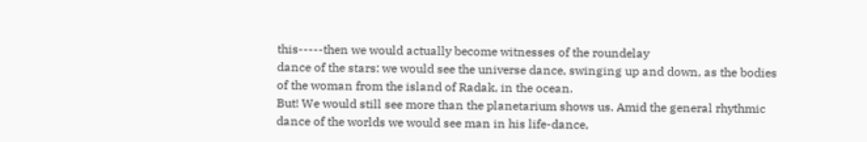this-----then we would actually become witnesses of the roundelay
dance of the stars: we would see the universe dance, swinging up and down, as the bodies
of the woman from the island of Radak, in the ocean.
But! We would still see more than the planetarium shows us. Amid the general rhythmic
dance of the worlds we would see man in his life-dance,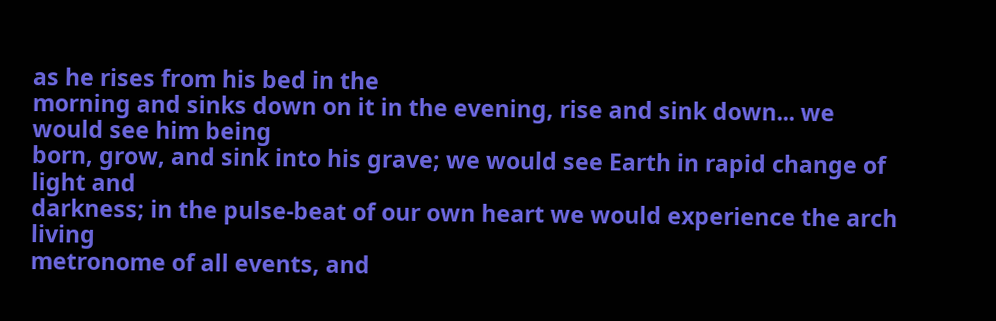as he rises from his bed in the
morning and sinks down on it in the evening, rise and sink down... we would see him being
born, grow, and sink into his grave; we would see Earth in rapid change of light and
darkness; in the pulse-beat of our own heart we would experience the arch living
metronome of all events, and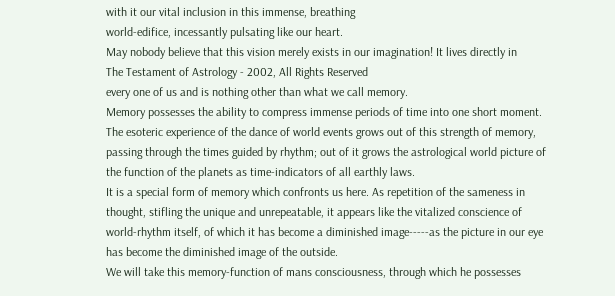with it our vital inclusion in this immense, breathing
world-edifice, incessantly pulsating like our heart.
May nobody believe that this vision merely exists in our imagination! It lives directly in
The Testament of Astrology - 2002, All Rights Reserved
every one of us and is nothing other than what we call memory.
Memory possesses the ability to compress immense periods of time into one short moment.
The esoteric experience of the dance of world events grows out of this strength of memory,
passing through the times guided by rhythm; out of it grows the astrological world picture of
the function of the planets as time-indicators of all earthly laws.
It is a special form of memory which confronts us here. As repetition of the sameness in
thought, stifling the unique and unrepeatable, it appears like the vitalized conscience of
world-rhythm itself, of which it has become a diminished image-----as the picture in our eye
has become the diminished image of the outside.
We will take this memory-function of mans consciousness, through which he possesses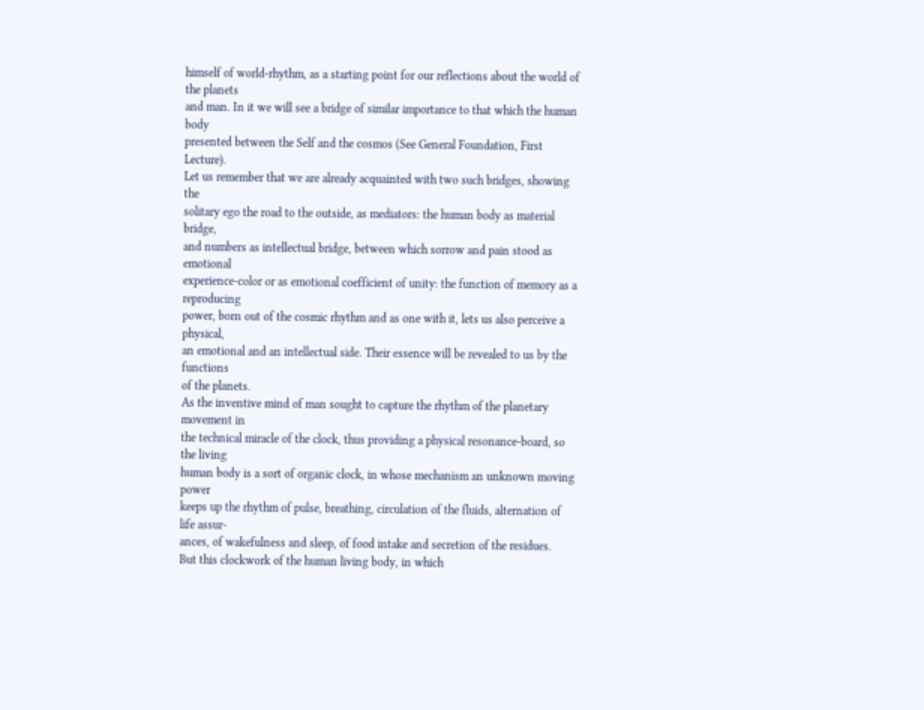himself of world-rhythm, as a starting point for our reflections about the world of the planets
and man. In it we will see a bridge of similar importance to that which the human body
presented between the Self and the cosmos (See General Foundation, First Lecture).
Let us remember that we are already acquainted with two such bridges, showing the
solitary ego the road to the outside, as mediators: the human body as material bridge,
and numbers as intellectual bridge, between which sorrow and pain stood as emotional
experience-color or as emotional coefficient of unity: the function of memory as a reproducing
power, born out of the cosmic rhythm and as one with it, lets us also perceive a physical,
an emotional and an intellectual side. Their essence will be revealed to us by the functions
of the planets.
As the inventive mind of man sought to capture the rhythm of the planetary movement in
the technical miracle of the clock, thus providing a physical resonance-board, so the living
human body is a sort of organic clock, in whose mechanism an unknown moving power
keeps up the rhythm of pulse, breathing, circulation of the fluids, alternation of life assur-
ances, of wakefulness and sleep, of food intake and secretion of the residues.
But this clockwork of the human living body, in which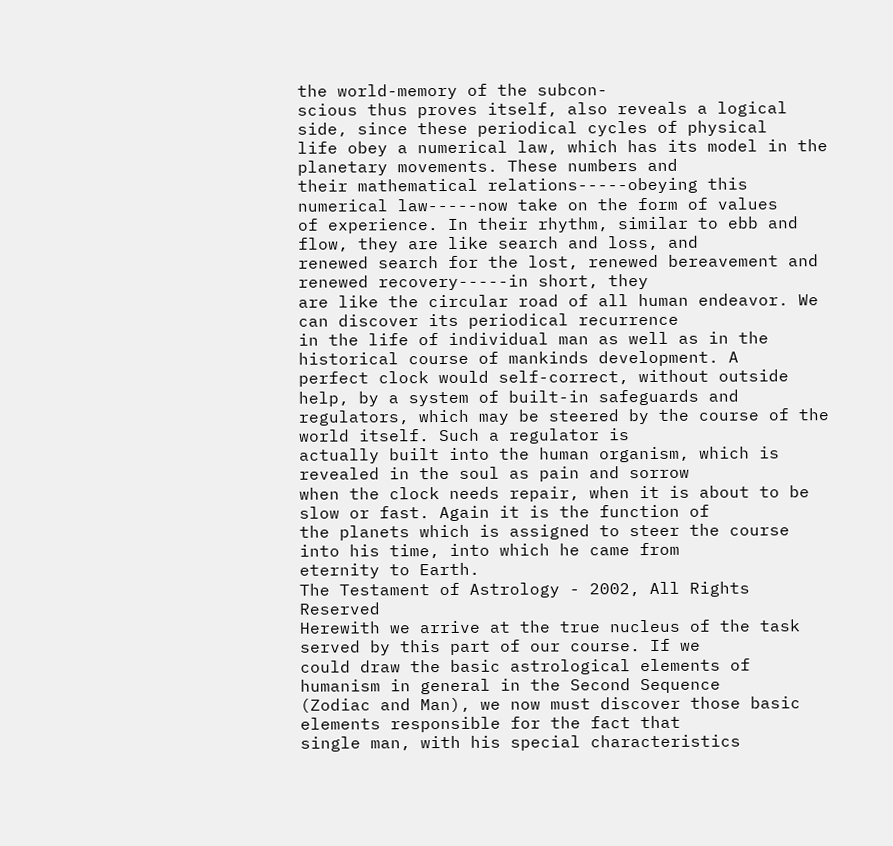the world-memory of the subcon-
scious thus proves itself, also reveals a logical side, since these periodical cycles of physical
life obey a numerical law, which has its model in the planetary movements. These numbers and
their mathematical relations-----obeying this numerical law-----now take on the form of values
of experience. In their rhythm, similar to ebb and flow, they are like search and loss, and
renewed search for the lost, renewed bereavement and renewed recovery-----in short, they
are like the circular road of all human endeavor. We can discover its periodical recurrence
in the life of individual man as well as in the historical course of mankinds development. A
perfect clock would self-correct, without outside help, by a system of built-in safeguards and
regulators, which may be steered by the course of the world itself. Such a regulator is
actually built into the human organism, which is revealed in the soul as pain and sorrow
when the clock needs repair, when it is about to be slow or fast. Again it is the function of
the planets which is assigned to steer the course into his time, into which he came from
eternity to Earth.
The Testament of Astrology - 2002, All Rights Reserved
Herewith we arrive at the true nucleus of the task served by this part of our course. If we
could draw the basic astrological elements of humanism in general in the Second Sequence
(Zodiac and Man), we now must discover those basic elements responsible for the fact that
single man, with his special characteristics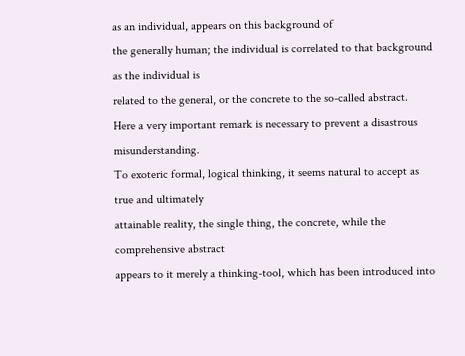as an individual, appears on this background of
the generally human; the individual is correlated to that background as the individual is
related to the general, or the concrete to the so-called abstract.
Here a very important remark is necessary to prevent a disastrous misunderstanding.
To exoteric formal, logical thinking, it seems natural to accept as true and ultimately
attainable reality, the single thing, the concrete, while the comprehensive abstract
appears to it merely a thinking-tool, which has been introduced into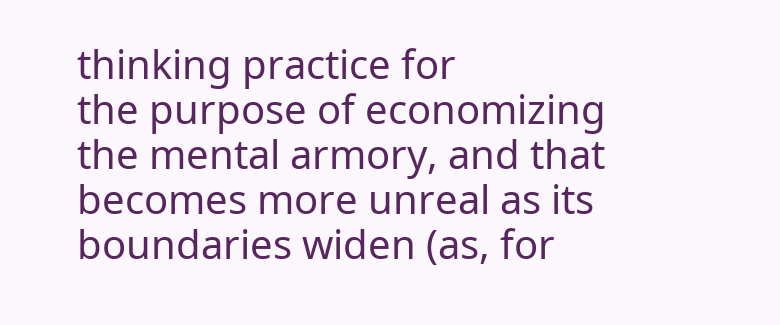thinking practice for
the purpose of economizing the mental armory, and that becomes more unreal as its
boundaries widen (as, for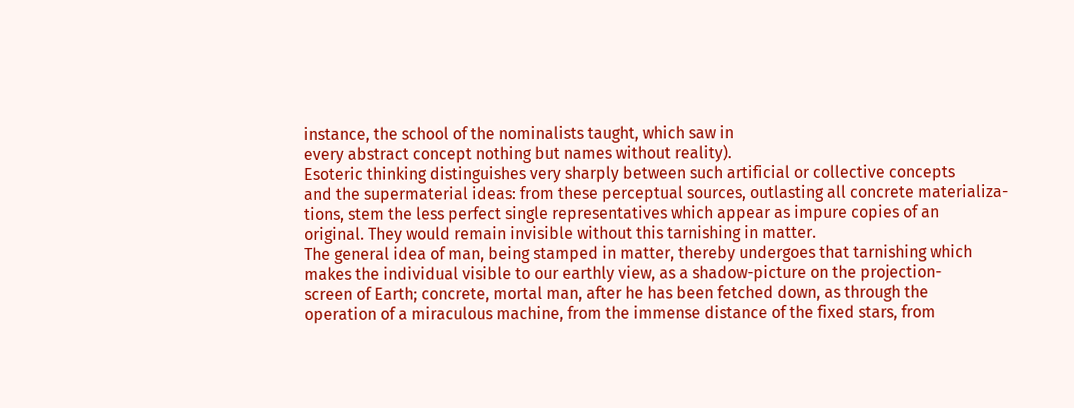instance, the school of the nominalists taught, which saw in
every abstract concept nothing but names without reality).
Esoteric thinking distinguishes very sharply between such artificial or collective concepts
and the supermaterial ideas: from these perceptual sources, outlasting all concrete materializa-
tions, stem the less perfect single representatives which appear as impure copies of an
original. They would remain invisible without this tarnishing in matter.
The general idea of man, being stamped in matter, thereby undergoes that tarnishing which
makes the individual visible to our earthly view, as a shadow-picture on the projection-
screen of Earth; concrete, mortal man, after he has been fetched down, as through the
operation of a miraculous machine, from the immense distance of the fixed stars, from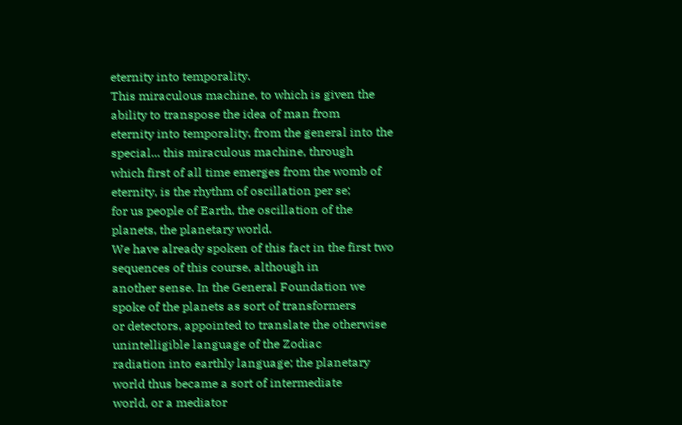eternity into temporality.
This miraculous machine, to which is given the ability to transpose the idea of man from
eternity into temporality, from the general into the special... this miraculous machine, through
which first of all time emerges from the womb of eternity, is the rhythm of oscillation per se;
for us people of Earth, the oscillation of the planets, the planetary world.
We have already spoken of this fact in the first two sequences of this course, although in
another sense. In the General Foundation we spoke of the planets as sort of transformers
or detectors, appointed to translate the otherwise unintelligible language of the Zodiac
radiation into earthly language; the planetary world thus became a sort of intermediate
world, or a mediator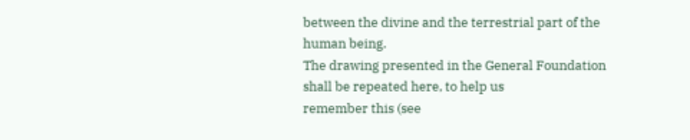between the divine and the terrestrial part of the human being.
The drawing presented in the General Foundation shall be repeated here, to help us
remember this (see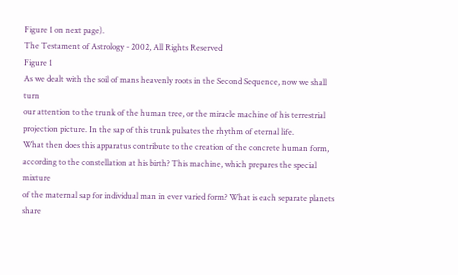Figure 1 on next page).
The Testament of Astrology - 2002, All Rights Reserved
Figure 1
As we dealt with the soil of mans heavenly roots in the Second Sequence, now we shall turn
our attention to the trunk of the human tree, or the miracle machine of his terrestrial
projection picture. In the sap of this trunk pulsates the rhythm of eternal life.
What then does this apparatus contribute to the creation of the concrete human form,
according to the constellation at his birth? This machine, which prepares the special mixture
of the maternal sap for individual man in ever varied form? What is each separate planets
share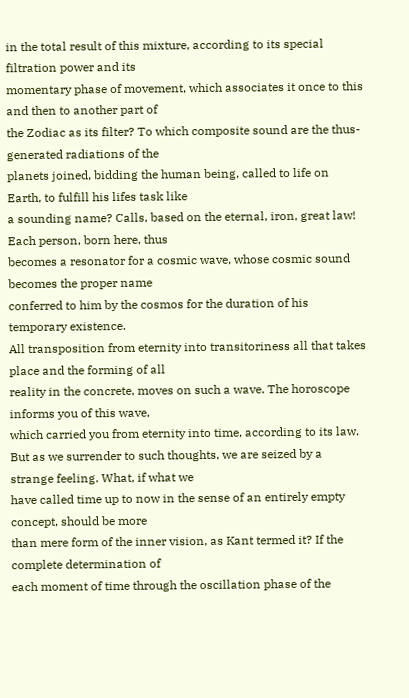in the total result of this mixture, according to its special filtration power and its
momentary phase of movement, which associates it once to this and then to another part of
the Zodiac as its filter? To which composite sound are the thus-generated radiations of the
planets joined, bidding the human being, called to life on Earth, to fulfill his lifes task like
a sounding name? Calls, based on the eternal, iron, great law! Each person, born here, thus
becomes a resonator for a cosmic wave, whose cosmic sound becomes the proper name
conferred to him by the cosmos for the duration of his temporary existence.
All transposition from eternity into transitoriness all that takes place and the forming of all
reality in the concrete, moves on such a wave. The horoscope informs you of this wave,
which carried you from eternity into time, according to its law.
But as we surrender to such thoughts, we are seized by a strange feeling. What, if what we
have called time up to now in the sense of an entirely empty concept, should be more
than mere form of the inner vision, as Kant termed it? If the complete determination of
each moment of time through the oscillation phase of the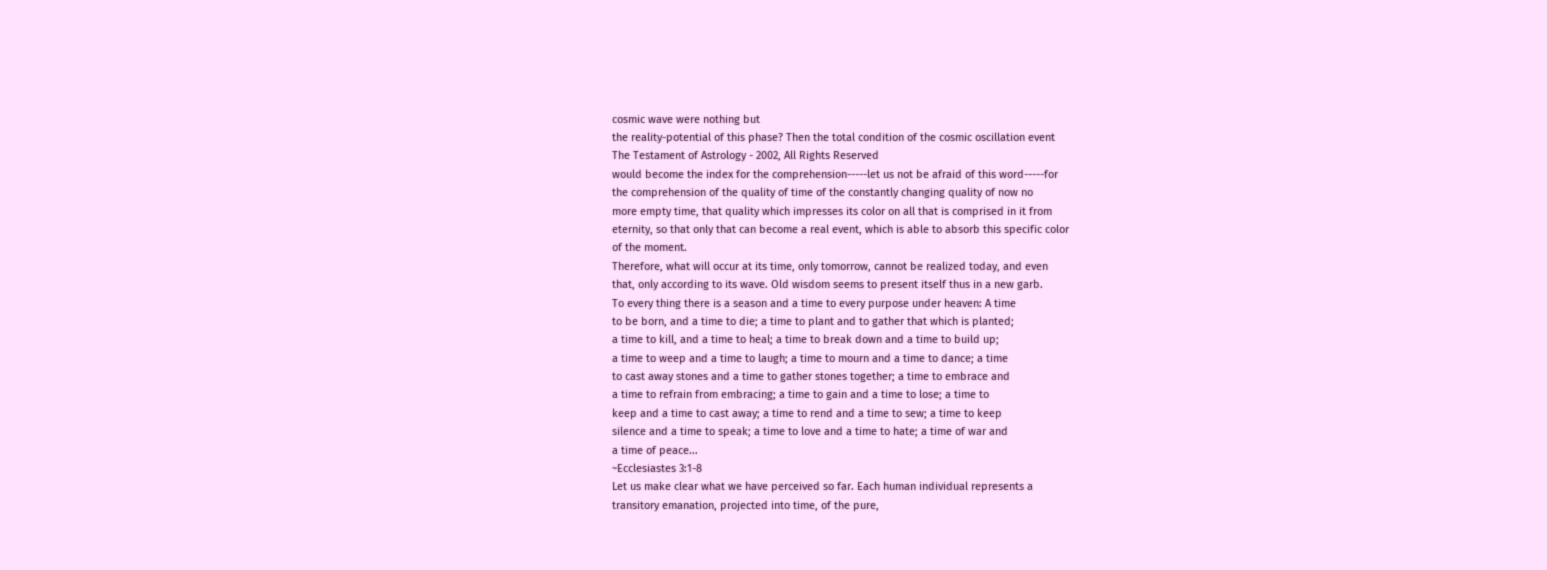cosmic wave were nothing but
the reality-potential of this phase? Then the total condition of the cosmic oscillation event
The Testament of Astrology - 2002, All Rights Reserved
would become the index for the comprehension-----let us not be afraid of this word-----for
the comprehension of the quality of time of the constantly changing quality of now no
more empty time, that quality which impresses its color on all that is comprised in it from
eternity, so that only that can become a real event, which is able to absorb this specific color
of the moment.
Therefore, what will occur at its time, only tomorrow, cannot be realized today, and even
that, only according to its wave. Old wisdom seems to present itself thus in a new garb.
To every thing there is a season and a time to every purpose under heaven: A time
to be born, and a time to die; a time to plant and to gather that which is planted;
a time to kill, and a time to heal; a time to break down and a time to build up;
a time to weep and a time to laugh; a time to mourn and a time to dance; a time
to cast away stones and a time to gather stones together; a time to embrace and
a time to refrain from embracing; a time to gain and a time to lose; a time to
keep and a time to cast away; a time to rend and a time to sew; a time to keep
silence and a time to speak; a time to love and a time to hate; a time of war and
a time of peace...
~Ecclesiastes 3:1-8
Let us make clear what we have perceived so far. Each human individual represents a
transitory emanation, projected into time, of the pure,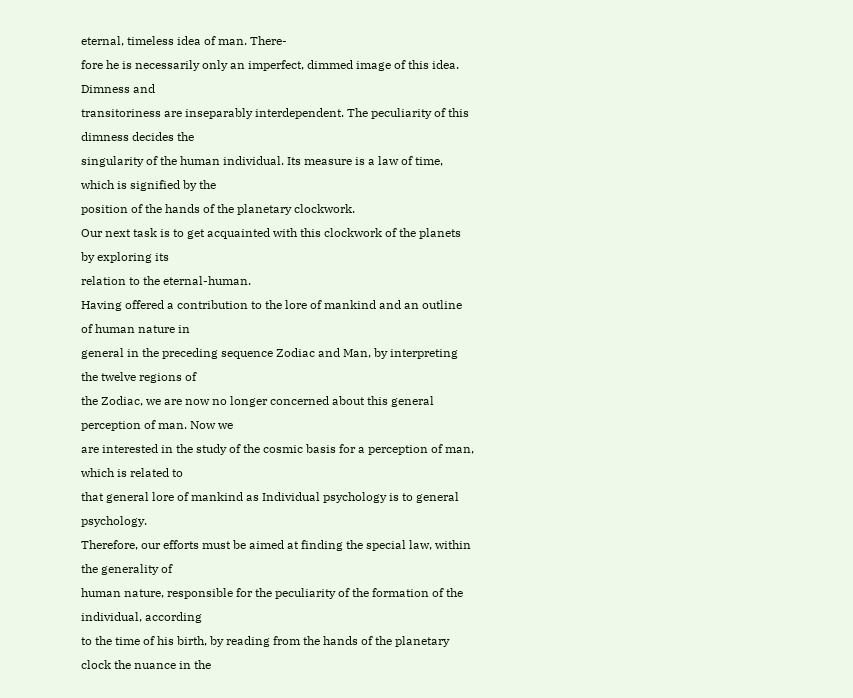eternal, timeless idea of man. There-
fore he is necessarily only an imperfect, dimmed image of this idea. Dimness and
transitoriness are inseparably interdependent. The peculiarity of this dimness decides the
singularity of the human individual. Its measure is a law of time, which is signified by the
position of the hands of the planetary clockwork.
Our next task is to get acquainted with this clockwork of the planets by exploring its
relation to the eternal-human.
Having offered a contribution to the lore of mankind and an outline of human nature in
general in the preceding sequence Zodiac and Man, by interpreting the twelve regions of
the Zodiac, we are now no longer concerned about this general perception of man. Now we
are interested in the study of the cosmic basis for a perception of man, which is related to
that general lore of mankind as Individual psychology is to general psychology.
Therefore, our efforts must be aimed at finding the special law, within the generality of
human nature, responsible for the peculiarity of the formation of the individual, according
to the time of his birth, by reading from the hands of the planetary clock the nuance in the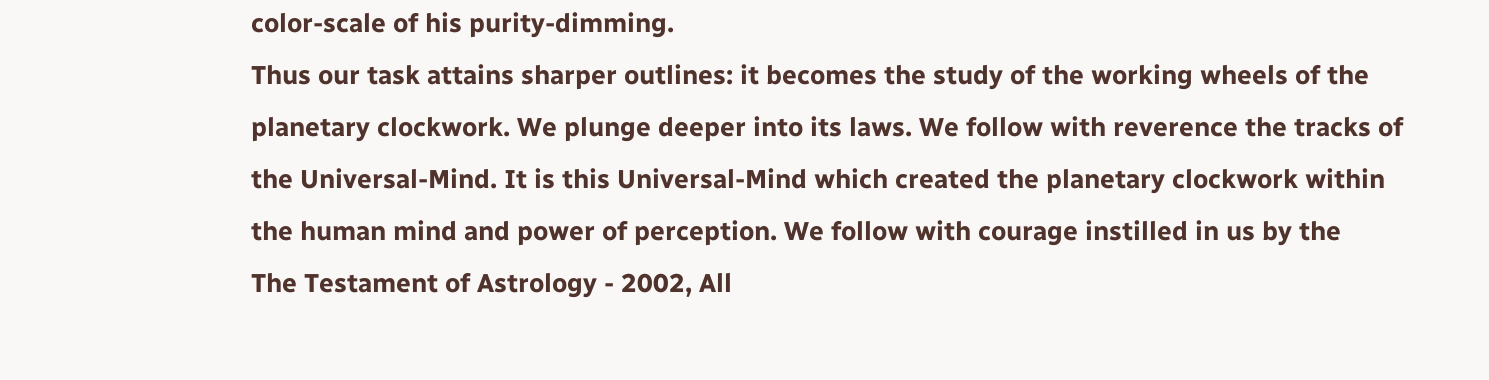color-scale of his purity-dimming.
Thus our task attains sharper outlines: it becomes the study of the working wheels of the
planetary clockwork. We plunge deeper into its laws. We follow with reverence the tracks of
the Universal-Mind. It is this Universal-Mind which created the planetary clockwork within
the human mind and power of perception. We follow with courage instilled in us by the
The Testament of Astrology - 2002, All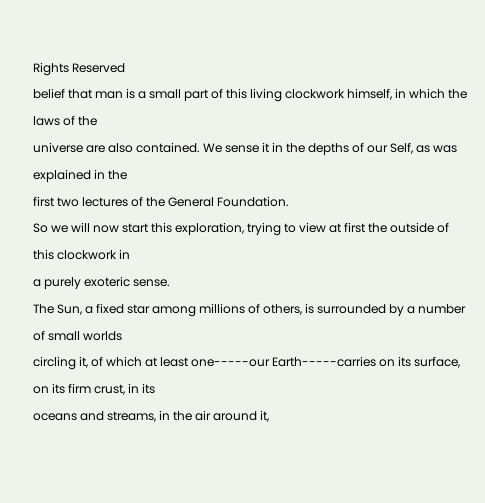Rights Reserved
belief that man is a small part of this living clockwork himself, in which the laws of the
universe are also contained. We sense it in the depths of our Self, as was explained in the
first two lectures of the General Foundation.
So we will now start this exploration, trying to view at first the outside of this clockwork in
a purely exoteric sense.
The Sun, a fixed star among millions of others, is surrounded by a number of small worlds
circling it, of which at least one-----our Earth-----carries on its surface, on its firm crust, in its
oceans and streams, in the air around it,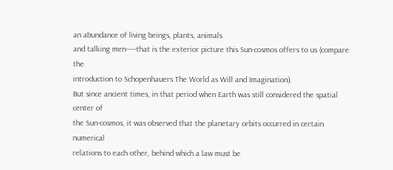an abundance of living beings, plants, animals
and talking men-----that is the exterior picture this Sun-cosmos offers to us (compare the
introduction to Schopenhauers The World as Will and Imagination).
But since ancient times, in that period when Earth was still considered the spatial center of
the Sun-cosmos, it was observed that the planetary orbits occurred in certain numerical
relations to each other, behind which a law must be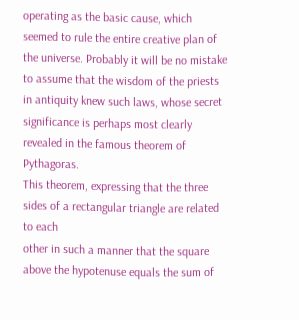operating as the basic cause, which
seemed to rule the entire creative plan of the universe. Probably it will be no mistake
to assume that the wisdom of the priests in antiquity knew such laws, whose secret
significance is perhaps most clearly revealed in the famous theorem of Pythagoras.
This theorem, expressing that the three sides of a rectangular triangle are related to each
other in such a manner that the square above the hypotenuse equals the sum of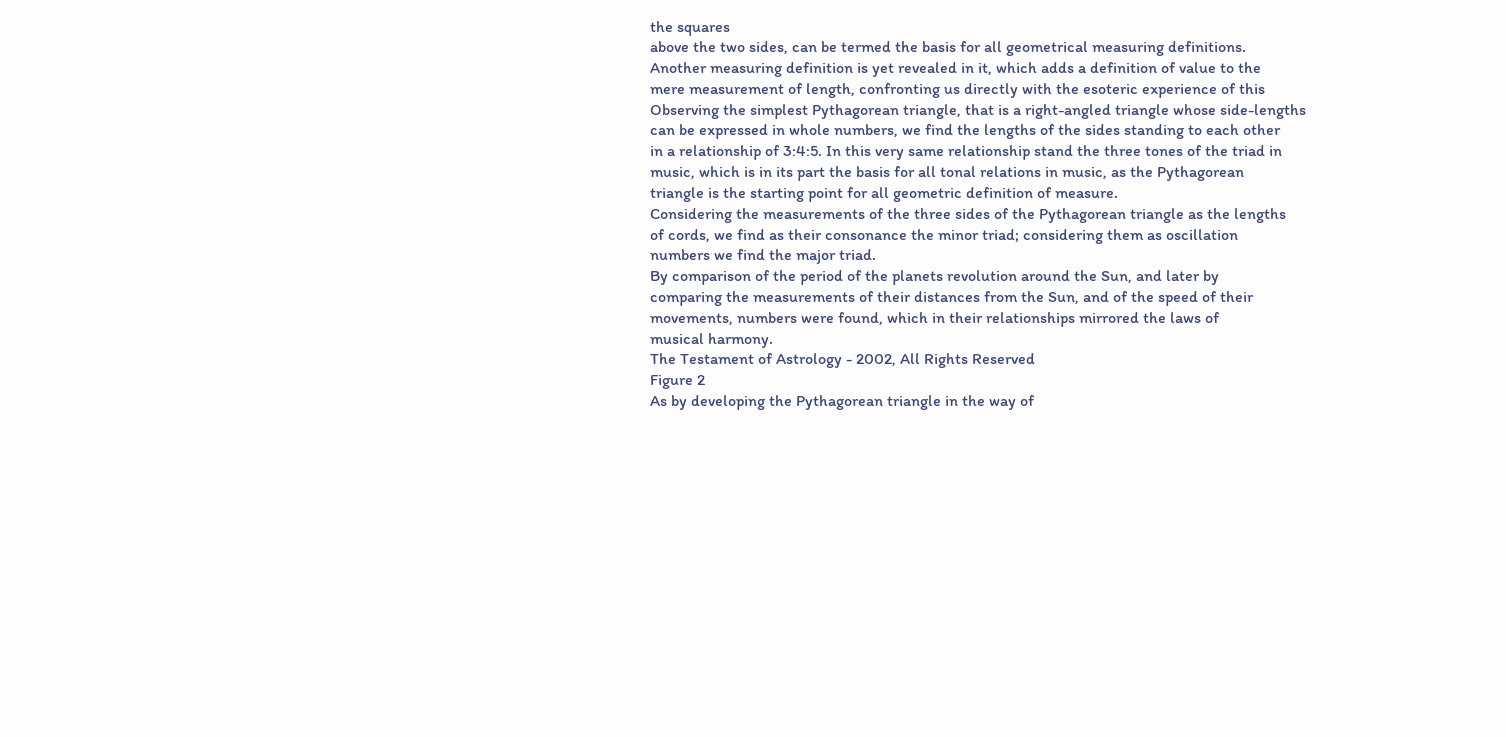the squares
above the two sides, can be termed the basis for all geometrical measuring definitions.
Another measuring definition is yet revealed in it, which adds a definition of value to the
mere measurement of length, confronting us directly with the esoteric experience of this
Observing the simplest Pythagorean triangle, that is a right-angled triangle whose side-lengths
can be expressed in whole numbers, we find the lengths of the sides standing to each other
in a relationship of 3:4:5. In this very same relationship stand the three tones of the triad in
music, which is in its part the basis for all tonal relations in music, as the Pythagorean
triangle is the starting point for all geometric definition of measure.
Considering the measurements of the three sides of the Pythagorean triangle as the lengths
of cords, we find as their consonance the minor triad; considering them as oscillation
numbers we find the major triad.
By comparison of the period of the planets revolution around the Sun, and later by
comparing the measurements of their distances from the Sun, and of the speed of their
movements, numbers were found, which in their relationships mirrored the laws of
musical harmony.
The Testament of Astrology - 2002, All Rights Reserved
Figure 2
As by developing the Pythagorean triangle in the way of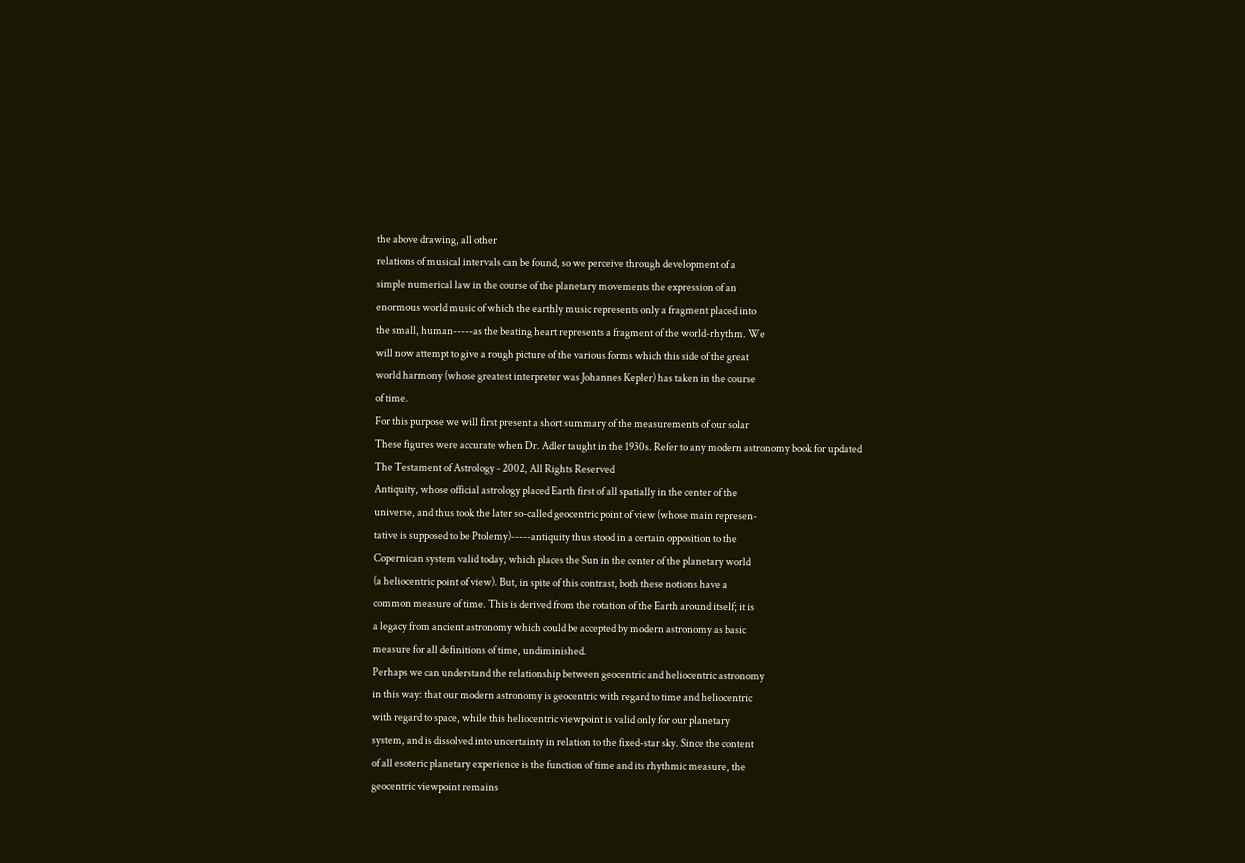the above drawing, all other
relations of musical intervals can be found, so we perceive through development of a
simple numerical law in the course of the planetary movements the expression of an
enormous world music of which the earthly music represents only a fragment placed into
the small, human-----as the beating heart represents a fragment of the world-rhythm. We
will now attempt to give a rough picture of the various forms which this side of the great
world harmony (whose greatest interpreter was Johannes Kepler) has taken in the course
of time.
For this purpose we will first present a short summary of the measurements of our solar
These figures were accurate when Dr. Adler taught in the 1930s. Refer to any modern astronomy book for updated
The Testament of Astrology - 2002, All Rights Reserved
Antiquity, whose official astrology placed Earth first of all spatially in the center of the
universe, and thus took the later so-called geocentric point of view (whose main represen-
tative is supposed to be Ptolemy)-----antiquity thus stood in a certain opposition to the
Copernican system valid today, which places the Sun in the center of the planetary world
(a heliocentric point of view). But, in spite of this contrast, both these notions have a
common measure of time. This is derived from the rotation of the Earth around itself; it is
a legacy from ancient astronomy which could be accepted by modern astronomy as basic
measure for all definitions of time, undiminished.
Perhaps we can understand the relationship between geocentric and heliocentric astronomy
in this way: that our modern astronomy is geocentric with regard to time and heliocentric
with regard to space, while this heliocentric viewpoint is valid only for our planetary
system, and is dissolved into uncertainty in relation to the fixed-star sky. Since the content
of all esoteric planetary experience is the function of time and its rhythmic measure, the
geocentric viewpoint remains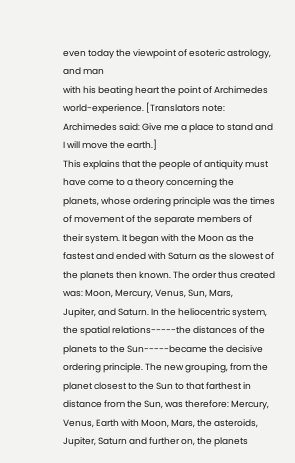even today the viewpoint of esoteric astrology, and man
with his beating heart the point of Archimedes world-experience. [Translators note:
Archimedes said: Give me a place to stand and I will move the earth.]
This explains that the people of antiquity must have come to a theory concerning the
planets, whose ordering principle was the times of movement of the separate members of
their system. It began with the Moon as the fastest and ended with Saturn as the slowest of
the planets then known. The order thus created was: Moon, Mercury, Venus, Sun, Mars,
Jupiter, and Saturn. In the heliocentric system, the spatial relations-----the distances of the
planets to the Sun-----became the decisive ordering principle. The new grouping, from the
planet closest to the Sun to that farthest in distance from the Sun, was therefore: Mercury,
Venus, Earth with Moon, Mars, the asteroids, Jupiter, Saturn and further on, the planets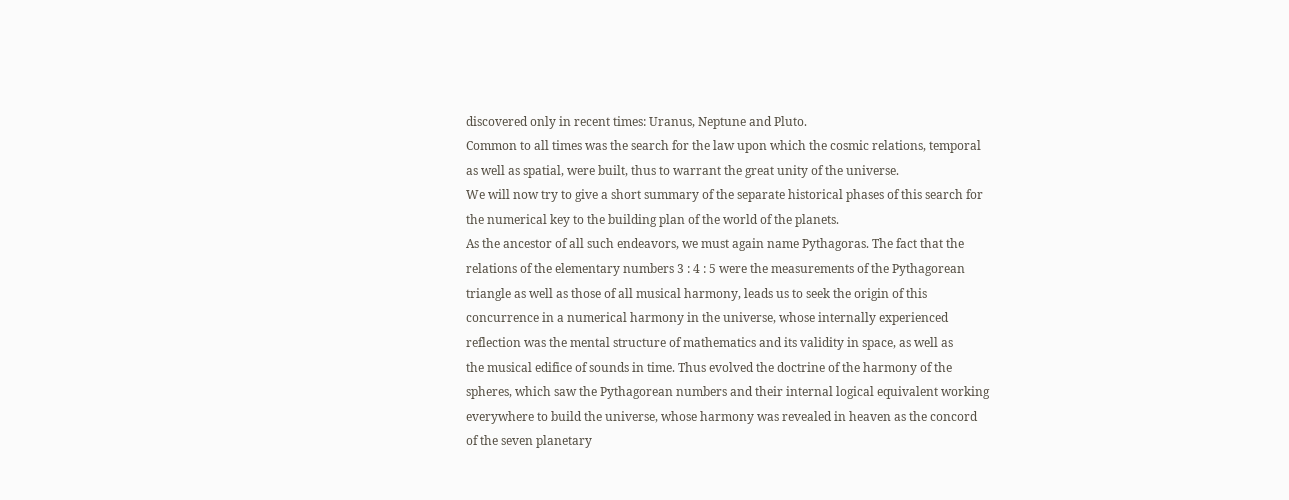discovered only in recent times: Uranus, Neptune and Pluto.
Common to all times was the search for the law upon which the cosmic relations, temporal
as well as spatial, were built, thus to warrant the great unity of the universe.
We will now try to give a short summary of the separate historical phases of this search for
the numerical key to the building plan of the world of the planets.
As the ancestor of all such endeavors, we must again name Pythagoras. The fact that the
relations of the elementary numbers 3 : 4 : 5 were the measurements of the Pythagorean
triangle as well as those of all musical harmony, leads us to seek the origin of this
concurrence in a numerical harmony in the universe, whose internally experienced
reflection was the mental structure of mathematics and its validity in space, as well as
the musical edifice of sounds in time. Thus evolved the doctrine of the harmony of the
spheres, which saw the Pythagorean numbers and their internal logical equivalent working
everywhere to build the universe, whose harmony was revealed in heaven as the concord
of the seven planetary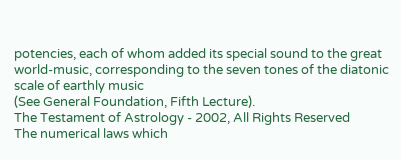potencies, each of whom added its special sound to the great
world-music, corresponding to the seven tones of the diatonic scale of earthly music
(See General Foundation, Fifth Lecture).
The Testament of Astrology - 2002, All Rights Reserved
The numerical laws which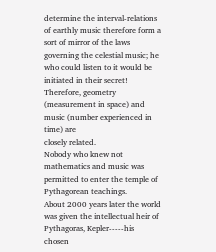determine the interval-relations of earthly music therefore form a
sort of mirror of the laws governing the celestial music; he who could listen to it would be
initiated in their secret!
Therefore, geometry (measurement in space) and music (number experienced in time) are
closely related.
Nobody who knew not mathematics and music was permitted to enter the temple of
Pythagorean teachings.
About 2000 years later the world was given the intellectual heir of Pythagoras, Kepler-----his
chosen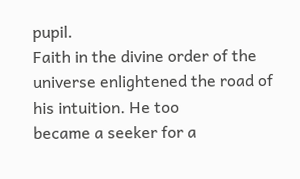pupil.
Faith in the divine order of the universe enlightened the road of his intuition. He too
became a seeker for a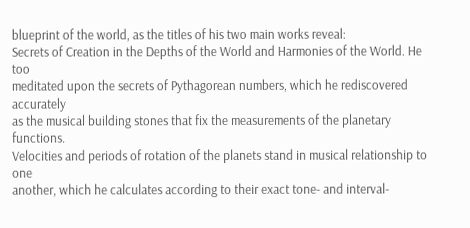blueprint of the world, as the titles of his two main works reveal:
Secrets of Creation in the Depths of the World and Harmonies of the World. He too
meditated upon the secrets of Pythagorean numbers, which he rediscovered accurately
as the musical building stones that fix the measurements of the planetary functions.
Velocities and periods of rotation of the planets stand in musical relationship to one
another, which he calculates according to their exact tone- and interval-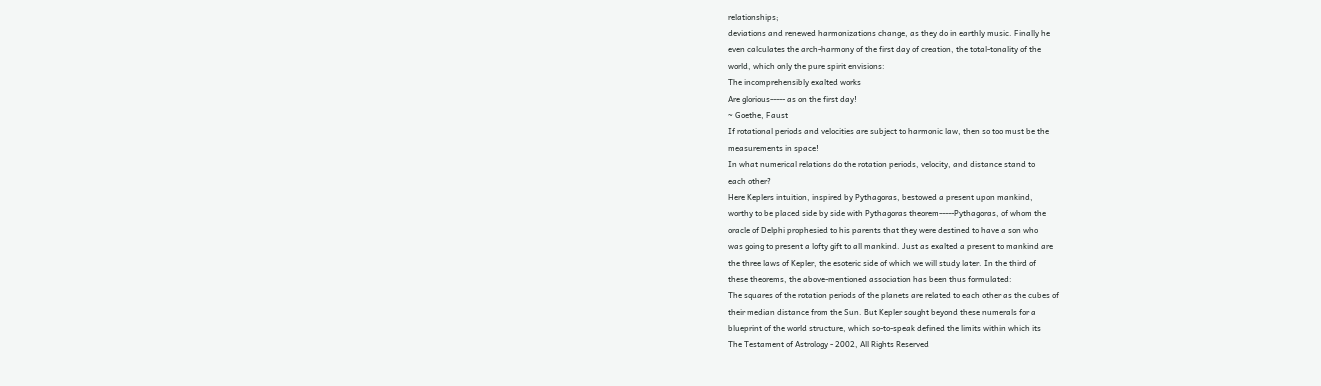relationships;
deviations and renewed harmonizations change, as they do in earthly music. Finally he
even calculates the arch-harmony of the first day of creation, the total-tonality of the
world, which only the pure spirit envisions:
The incomprehensibly exalted works
Are glorious----- as on the first day!
~ Goethe, Faust
If rotational periods and velocities are subject to harmonic law, then so too must be the
measurements in space!
In what numerical relations do the rotation periods, velocity, and distance stand to
each other?
Here Keplers intuition, inspired by Pythagoras, bestowed a present upon mankind,
worthy to be placed side by side with Pythagoras theorem-----Pythagoras, of whom the
oracle of Delphi prophesied to his parents that they were destined to have a son who
was going to present a lofty gift to all mankind. Just as exalted a present to mankind are
the three laws of Kepler, the esoteric side of which we will study later. In the third of
these theorems, the above-mentioned association has been thus formulated:
The squares of the rotation periods of the planets are related to each other as the cubes of
their median distance from the Sun. But Kepler sought beyond these numerals for a
blueprint of the world structure, which so-to-speak defined the limits within which its
The Testament of Astrology - 2002, All Rights Reserved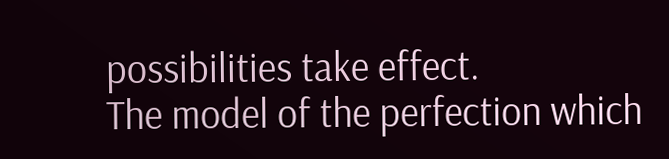possibilities take effect.
The model of the perfection which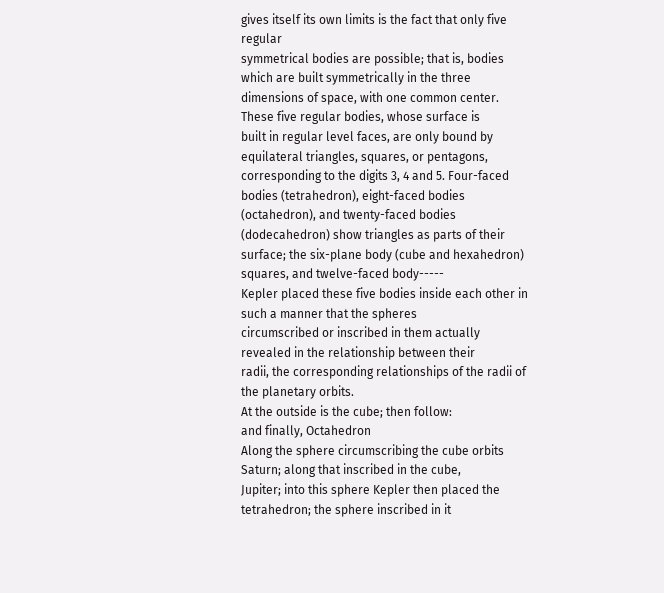gives itself its own limits is the fact that only five regular
symmetrical bodies are possible; that is, bodies which are built symmetrically in the three
dimensions of space, with one common center. These five regular bodies, whose surface is
built in regular level faces, are only bound by equilateral triangles, squares, or pentagons,
corresponding to the digits 3, 4 and 5. Four-faced bodies (tetrahedron), eight-faced bodies
(octahedron), and twenty-faced bodies (dodecahedron) show triangles as parts of their
surface; the six-plane body (cube and hexahedron) squares, and twelve-faced body-----
Kepler placed these five bodies inside each other in such a manner that the spheres
circumscribed or inscribed in them actually revealed in the relationship between their
radii, the corresponding relationships of the radii of the planetary orbits.
At the outside is the cube; then follow:
and finally, Octahedron
Along the sphere circumscribing the cube orbits Saturn; along that inscribed in the cube,
Jupiter; into this sphere Kepler then placed the tetrahedron; the sphere inscribed in it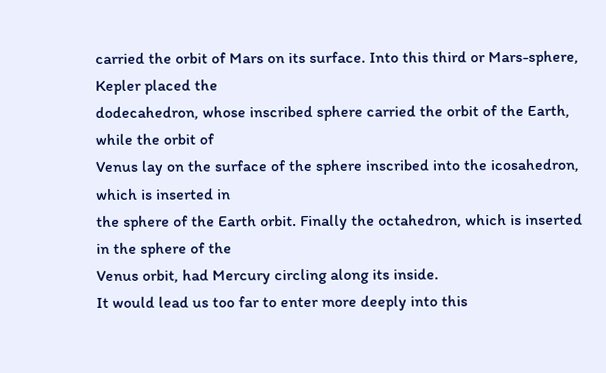carried the orbit of Mars on its surface. Into this third or Mars-sphere, Kepler placed the
dodecahedron, whose inscribed sphere carried the orbit of the Earth, while the orbit of
Venus lay on the surface of the sphere inscribed into the icosahedron, which is inserted in
the sphere of the Earth orbit. Finally the octahedron, which is inserted in the sphere of the
Venus orbit, had Mercury circling along its inside.
It would lead us too far to enter more deeply into this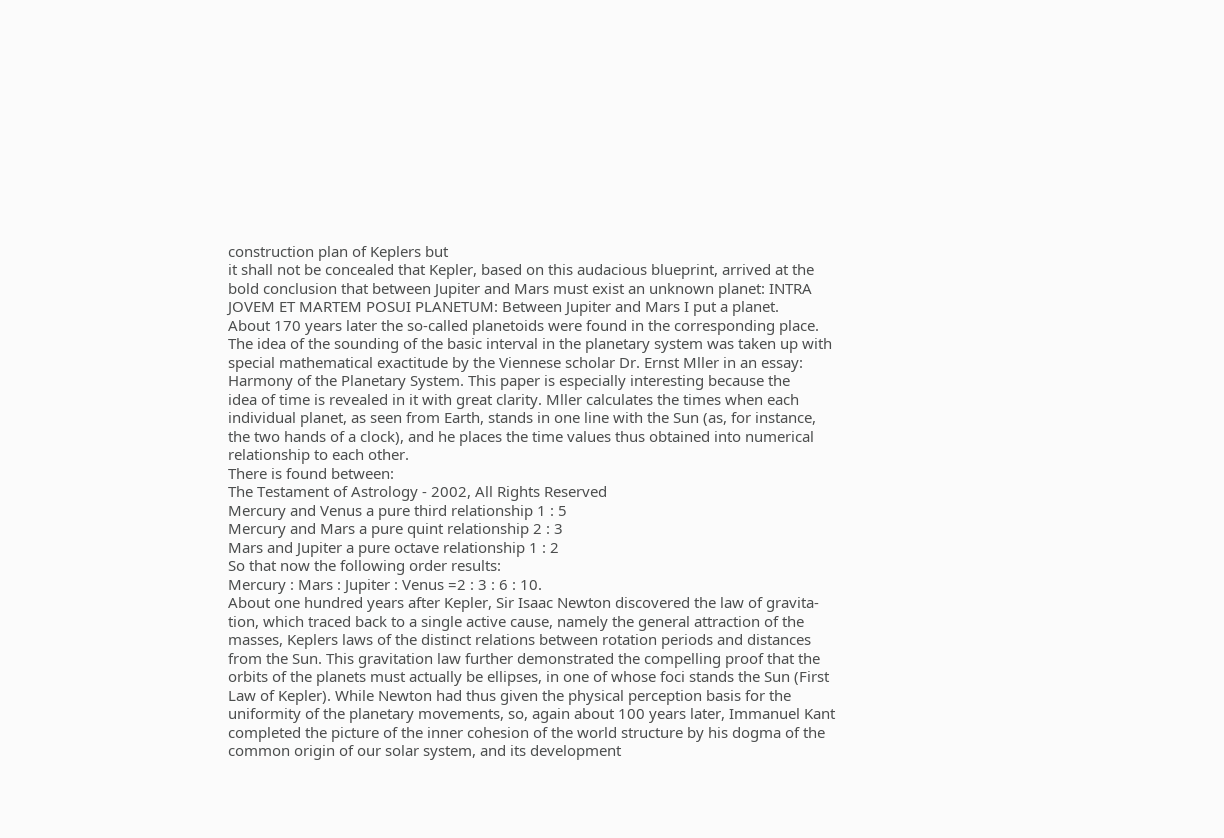construction plan of Keplers but
it shall not be concealed that Kepler, based on this audacious blueprint, arrived at the
bold conclusion that between Jupiter and Mars must exist an unknown planet: INTRA
JOVEM ET MARTEM POSUI PLANETUM: Between Jupiter and Mars I put a planet.
About 170 years later the so-called planetoids were found in the corresponding place.
The idea of the sounding of the basic interval in the planetary system was taken up with
special mathematical exactitude by the Viennese scholar Dr. Ernst Mller in an essay:
Harmony of the Planetary System. This paper is especially interesting because the
idea of time is revealed in it with great clarity. Mller calculates the times when each
individual planet, as seen from Earth, stands in one line with the Sun (as, for instance,
the two hands of a clock), and he places the time values thus obtained into numerical
relationship to each other.
There is found between:
The Testament of Astrology - 2002, All Rights Reserved
Mercury and Venus a pure third relationship 1 : 5
Mercury and Mars a pure quint relationship 2 : 3
Mars and Jupiter a pure octave relationship 1 : 2
So that now the following order results:
Mercury : Mars : Jupiter : Venus =2 : 3 : 6 : 10.
About one hundred years after Kepler, Sir Isaac Newton discovered the law of gravita-
tion, which traced back to a single active cause, namely the general attraction of the
masses, Keplers laws of the distinct relations between rotation periods and distances
from the Sun. This gravitation law further demonstrated the compelling proof that the
orbits of the planets must actually be ellipses, in one of whose foci stands the Sun (First
Law of Kepler). While Newton had thus given the physical perception basis for the
uniformity of the planetary movements, so, again about 100 years later, Immanuel Kant
completed the picture of the inner cohesion of the world structure by his dogma of the
common origin of our solar system, and its development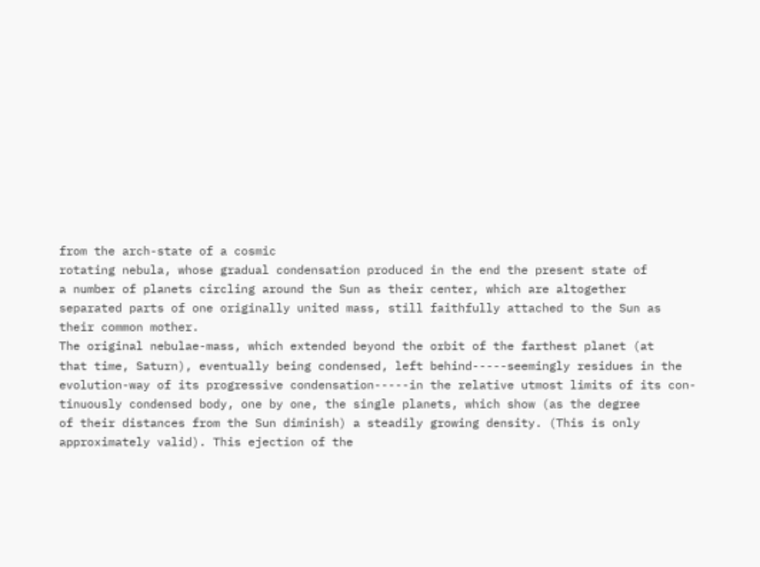from the arch-state of a cosmic
rotating nebula, whose gradual condensation produced in the end the present state of
a number of planets circling around the Sun as their center, which are altogether
separated parts of one originally united mass, still faithfully attached to the Sun as
their common mother.
The original nebulae-mass, which extended beyond the orbit of the farthest planet (at
that time, Saturn), eventually being condensed, left behind-----seemingly residues in the
evolution-way of its progressive condensation-----in the relative utmost limits of its con-
tinuously condensed body, one by one, the single planets, which show (as the degree
of their distances from the Sun diminish) a steadily growing density. (This is only
approximately valid). This ejection of the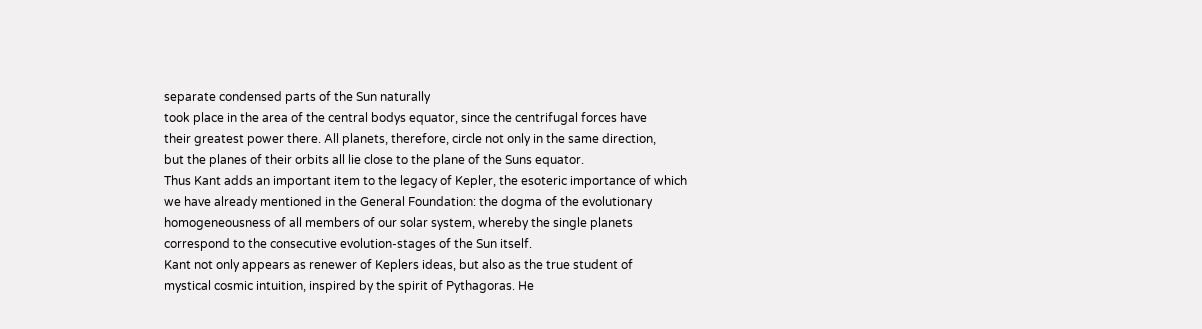separate condensed parts of the Sun naturally
took place in the area of the central bodys equator, since the centrifugal forces have
their greatest power there. All planets, therefore, circle not only in the same direction,
but the planes of their orbits all lie close to the plane of the Suns equator.
Thus Kant adds an important item to the legacy of Kepler, the esoteric importance of which
we have already mentioned in the General Foundation: the dogma of the evolutionary
homogeneousness of all members of our solar system, whereby the single planets
correspond to the consecutive evolution-stages of the Sun itself.
Kant not only appears as renewer of Keplers ideas, but also as the true student of
mystical cosmic intuition, inspired by the spirit of Pythagoras. He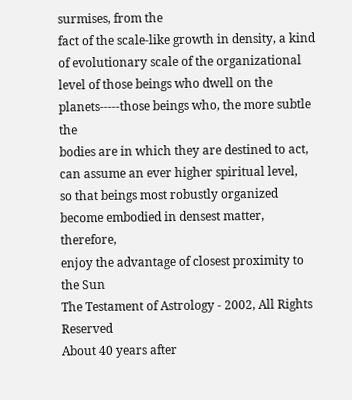surmises, from the
fact of the scale-like growth in density, a kind of evolutionary scale of the organizational
level of those beings who dwell on the planets-----those beings who, the more subtle the
bodies are in which they are destined to act, can assume an ever higher spiritual level,
so that beings most robustly organized become embodied in densest matter, therefore,
enjoy the advantage of closest proximity to the Sun
The Testament of Astrology - 2002, All Rights Reserved
About 40 years after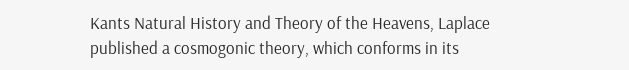Kants Natural History and Theory of the Heavens, Laplace
published a cosmogonic theory, which conforms in its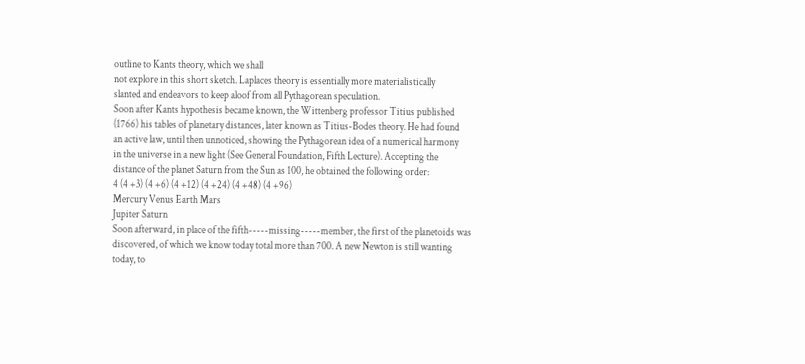outline to Kants theory, which we shall
not explore in this short sketch. Laplaces theory is essentially more materialistically
slanted and endeavors to keep aloof from all Pythagorean speculation.
Soon after Kants hypothesis became known, the Wittenberg professor Titius published
(1766) his tables of planetary distances, later known as Titius-Bodes theory. He had found
an active law, until then unnoticed, showing the Pythagorean idea of a numerical harmony
in the universe in a new light (See General Foundation, Fifth Lecture). Accepting the
distance of the planet Saturn from the Sun as 100, he obtained the following order:
4 (4 +3) (4 +6) (4 +12) (4 +24) (4 +48) (4 +96)
Mercury Venus Earth Mars
Jupiter Saturn
Soon afterward, in place of the fifth-----missing-----member, the first of the planetoids was
discovered, of which we know today total more than 700. A new Newton is still wanting
today, to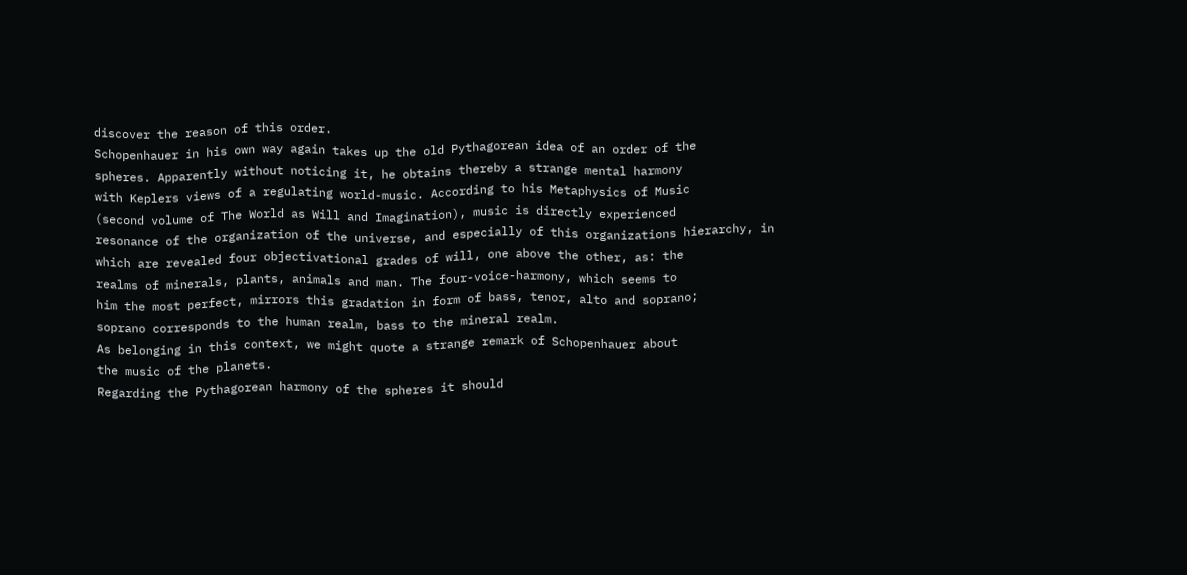discover the reason of this order.
Schopenhauer in his own way again takes up the old Pythagorean idea of an order of the
spheres. Apparently without noticing it, he obtains thereby a strange mental harmony
with Keplers views of a regulating world-music. According to his Metaphysics of Music
(second volume of The World as Will and Imagination), music is directly experienced
resonance of the organization of the universe, and especially of this organizations hierarchy, in
which are revealed four objectivational grades of will, one above the other, as: the
realms of minerals, plants, animals and man. The four-voice-harmony, which seems to
him the most perfect, mirrors this gradation in form of bass, tenor, alto and soprano;
soprano corresponds to the human realm, bass to the mineral realm.
As belonging in this context, we might quote a strange remark of Schopenhauer about
the music of the planets.
Regarding the Pythagorean harmony of the spheres it should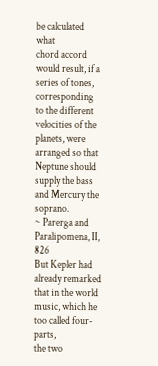be calculated what
chord accord would result, if a series of tones, corresponding to the different
velocities of the planets, were arranged so that Neptune should supply the bass
and Mercury the soprano.
~ Parerga and Paralipomena, II, 826
But Kepler had already remarked that in the world music, which he too called four-parts,
the two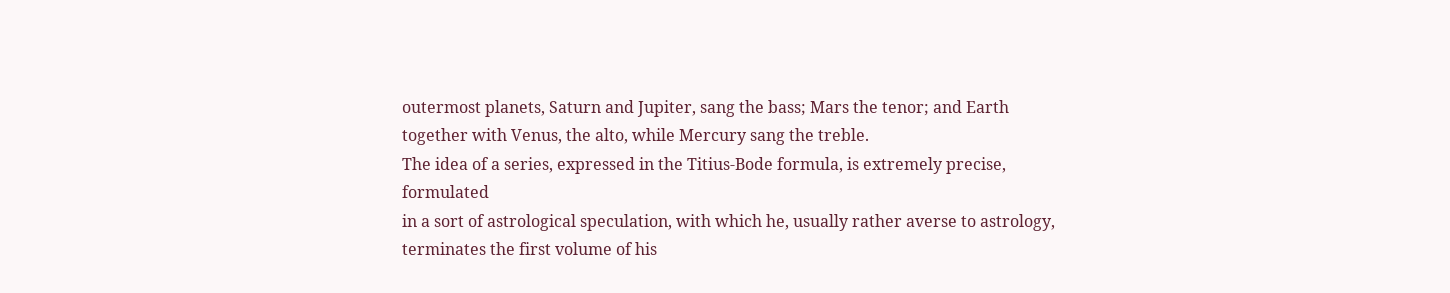outermost planets, Saturn and Jupiter, sang the bass; Mars the tenor; and Earth
together with Venus, the alto, while Mercury sang the treble.
The idea of a series, expressed in the Titius-Bode formula, is extremely precise, formulated
in a sort of astrological speculation, with which he, usually rather averse to astrology,
terminates the first volume of his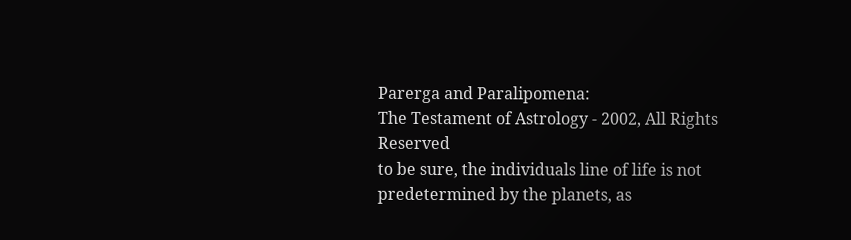Parerga and Paralipomena:
The Testament of Astrology - 2002, All Rights Reserved
to be sure, the individuals line of life is not predetermined by the planets, as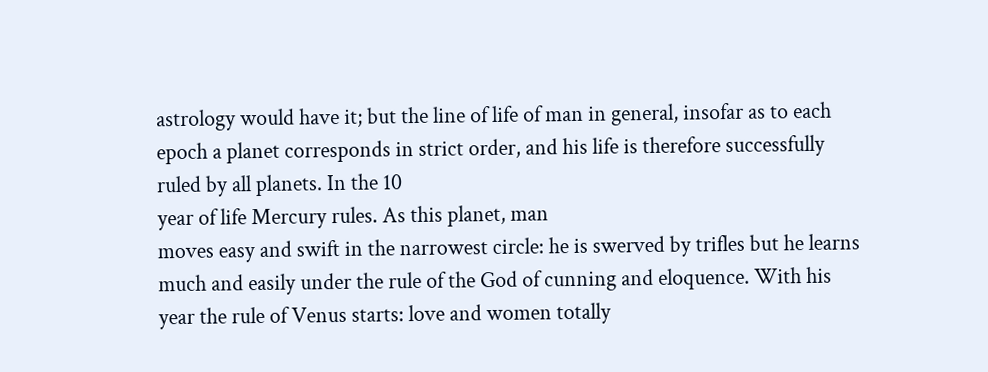astrology would have it; but the line of life of man in general, insofar as to each
epoch a planet corresponds in strict order, and his life is therefore successfully
ruled by all planets. In the 10
year of life Mercury rules. As this planet, man
moves easy and swift in the narrowest circle: he is swerved by trifles but he learns
much and easily under the rule of the God of cunning and eloquence. With his
year the rule of Venus starts: love and women totally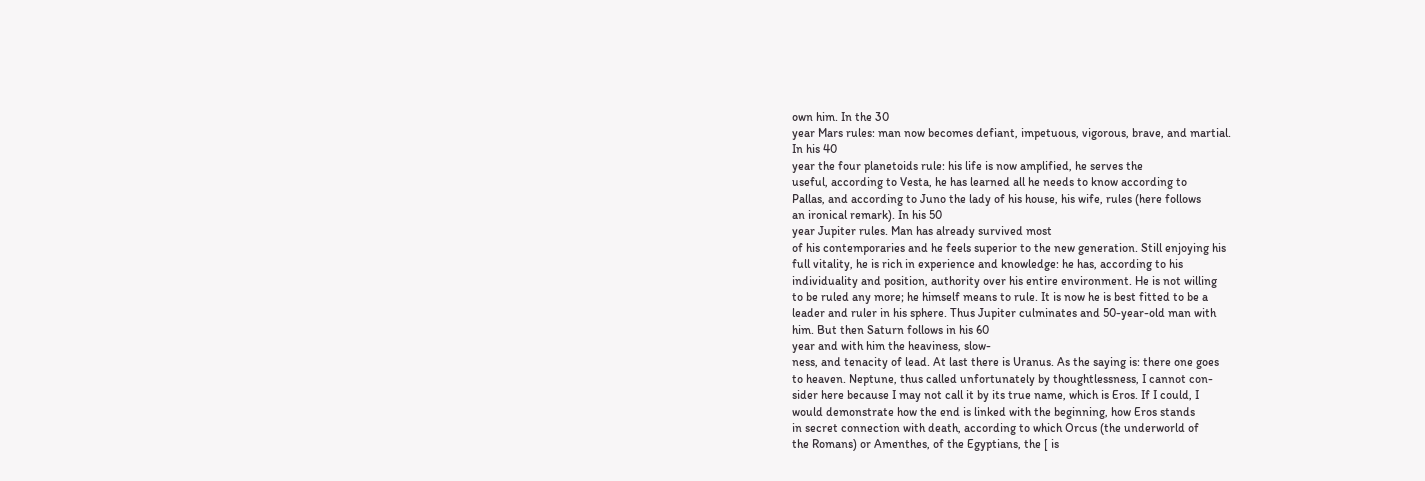own him. In the 30
year Mars rules: man now becomes defiant, impetuous, vigorous, brave, and martial.
In his 40
year the four planetoids rule: his life is now amplified, he serves the
useful, according to Vesta, he has learned all he needs to know according to
Pallas, and according to Juno the lady of his house, his wife, rules (here follows
an ironical remark). In his 50
year Jupiter rules. Man has already survived most
of his contemporaries and he feels superior to the new generation. Still enjoying his
full vitality, he is rich in experience and knowledge: he has, according to his
individuality and position, authority over his entire environment. He is not willing
to be ruled any more; he himself means to rule. It is now he is best fitted to be a
leader and ruler in his sphere. Thus Jupiter culminates and 50-year-old man with
him. But then Saturn follows in his 60
year and with him the heaviness, slow-
ness, and tenacity of lead. At last there is Uranus. As the saying is: there one goes
to heaven. Neptune, thus called unfortunately by thoughtlessness, I cannot con-
sider here because I may not call it by its true name, which is Eros. If I could, I
would demonstrate how the end is linked with the beginning, how Eros stands
in secret connection with death, according to which Orcus (the underworld of
the Romans) or Amenthes, of the Egyptians, the [ is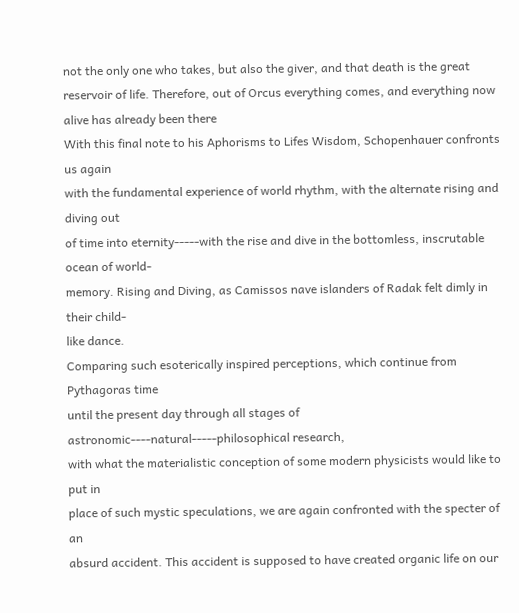not the only one who takes, but also the giver, and that death is the great
reservoir of life. Therefore, out of Orcus everything comes, and everything now
alive has already been there
With this final note to his Aphorisms to Lifes Wisdom, Schopenhauer confronts us again
with the fundamental experience of world rhythm, with the alternate rising and diving out
of time into eternity-----with the rise and dive in the bottomless, inscrutable ocean of world-
memory. Rising and Diving, as Camissos nave islanders of Radak felt dimly in their child-
like dance.
Comparing such esoterically inspired perceptions, which continue from Pythagoras time
until the present day through all stages of astronomic----natural-----philosophical research,
with what the materialistic conception of some modern physicists would like to put in
place of such mystic speculations, we are again confronted with the specter of an
absurd accident. This accident is supposed to have created organic life on our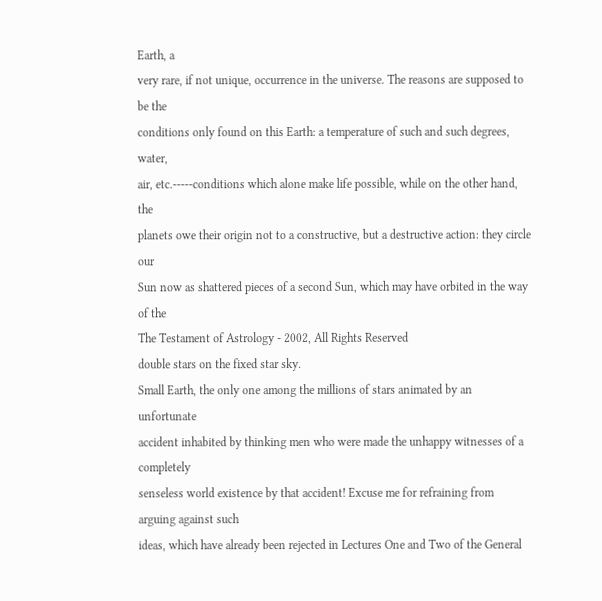Earth, a
very rare, if not unique, occurrence in the universe. The reasons are supposed to be the
conditions only found on this Earth: a temperature of such and such degrees, water,
air, etc.-----conditions which alone make life possible, while on the other hand, the
planets owe their origin not to a constructive, but a destructive action: they circle our
Sun now as shattered pieces of a second Sun, which may have orbited in the way of the
The Testament of Astrology - 2002, All Rights Reserved
double stars on the fixed star sky.
Small Earth, the only one among the millions of stars animated by an unfortunate
accident inhabited by thinking men who were made the unhappy witnesses of a completely
senseless world existence by that accident! Excuse me for refraining from arguing against such
ideas, which have already been rejected in Lectures One and Two of the General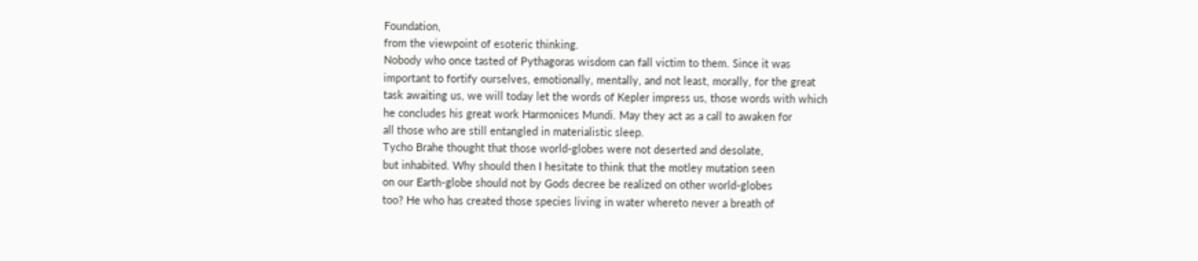Foundation,
from the viewpoint of esoteric thinking.
Nobody who once tasted of Pythagoras wisdom can fall victim to them. Since it was
important to fortify ourselves, emotionally, mentally, and not least, morally, for the great
task awaiting us, we will today let the words of Kepler impress us, those words with which
he concludes his great work Harmonices Mundi. May they act as a call to awaken for
all those who are still entangled in materialistic sleep.
Tycho Brahe thought that those world-globes were not deserted and desolate,
but inhabited. Why should then I hesitate to think that the motley mutation seen
on our Earth-globe should not by Gods decree be realized on other world-globes
too? He who has created those species living in water whereto never a breath of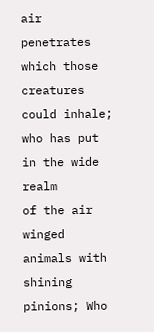air penetrates which those creatures could inhale; who has put in the wide realm
of the air winged animals with shining pinions; Who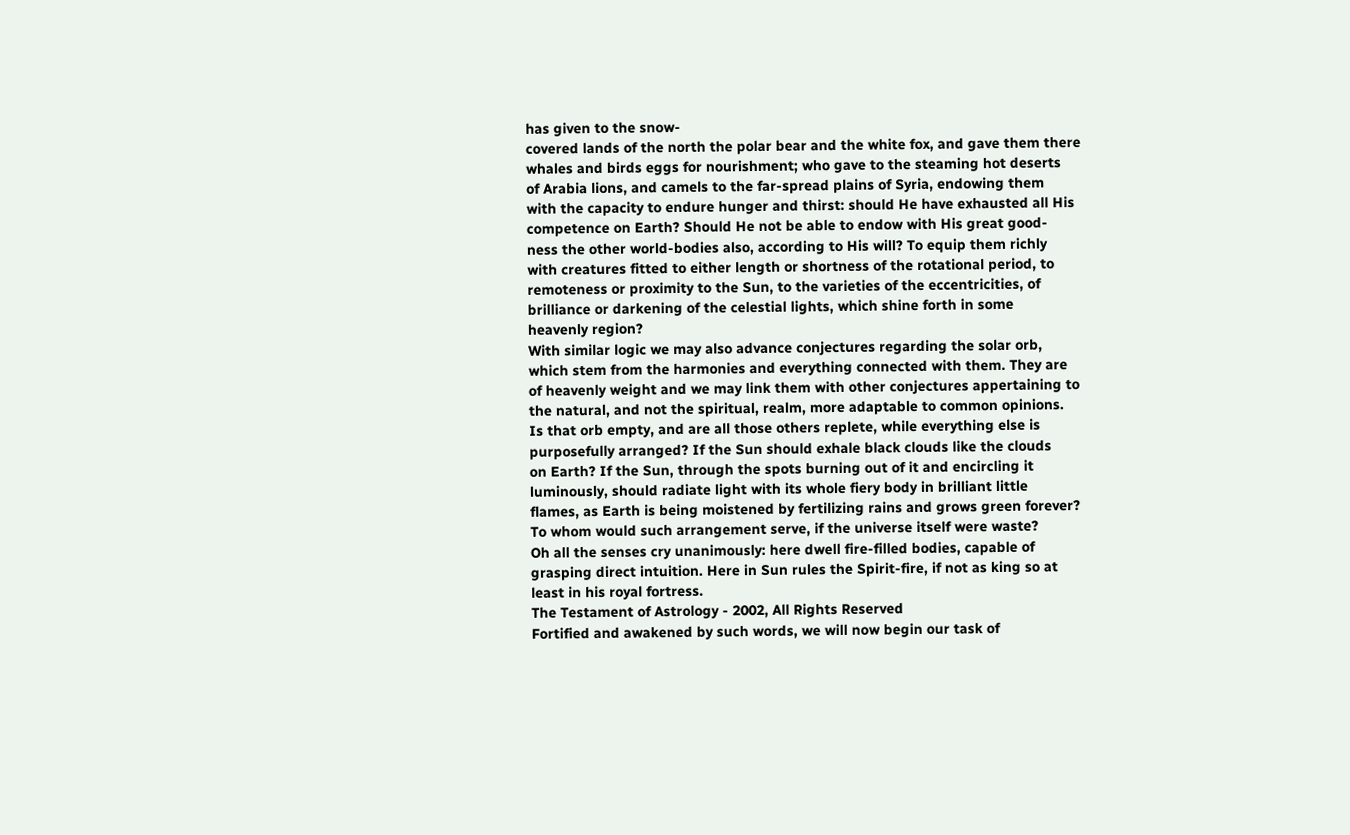has given to the snow-
covered lands of the north the polar bear and the white fox, and gave them there
whales and birds eggs for nourishment; who gave to the steaming hot deserts
of Arabia lions, and camels to the far-spread plains of Syria, endowing them
with the capacity to endure hunger and thirst: should He have exhausted all His
competence on Earth? Should He not be able to endow with His great good-
ness the other world-bodies also, according to His will? To equip them richly
with creatures fitted to either length or shortness of the rotational period, to
remoteness or proximity to the Sun, to the varieties of the eccentricities, of
brilliance or darkening of the celestial lights, which shine forth in some
heavenly region?
With similar logic we may also advance conjectures regarding the solar orb,
which stem from the harmonies and everything connected with them. They are
of heavenly weight and we may link them with other conjectures appertaining to
the natural, and not the spiritual, realm, more adaptable to common opinions.
Is that orb empty, and are all those others replete, while everything else is
purposefully arranged? If the Sun should exhale black clouds like the clouds
on Earth? If the Sun, through the spots burning out of it and encircling it
luminously, should radiate light with its whole fiery body in brilliant little
flames, as Earth is being moistened by fertilizing rains and grows green forever?
To whom would such arrangement serve, if the universe itself were waste?
Oh all the senses cry unanimously: here dwell fire-filled bodies, capable of
grasping direct intuition. Here in Sun rules the Spirit-fire, if not as king so at
least in his royal fortress.
The Testament of Astrology - 2002, All Rights Reserved
Fortified and awakened by such words, we will now begin our task of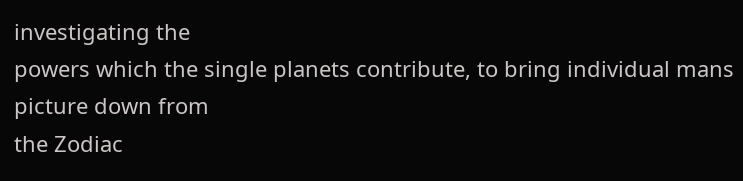investigating the
powers which the single planets contribute, to bring individual mans picture down from
the Zodiac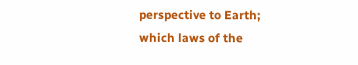perspective to Earth; which laws of the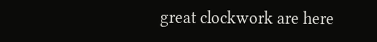great clockwork are here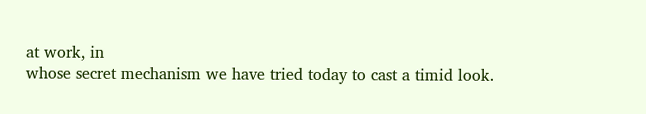at work, in
whose secret mechanism we have tried today to cast a timid look.